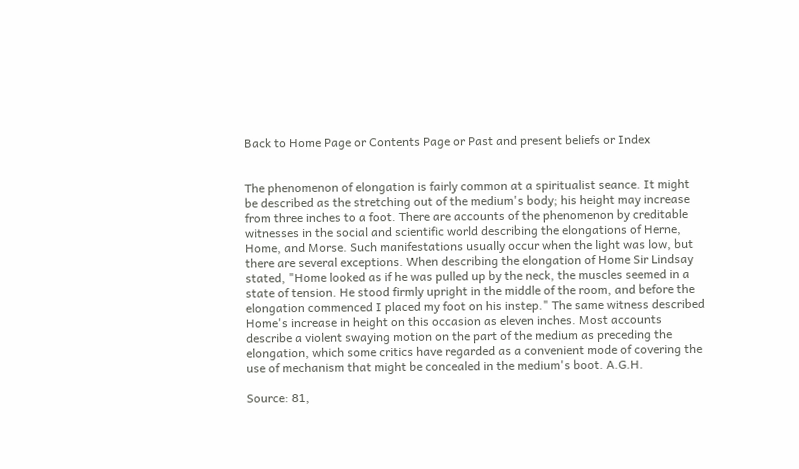Back to Home Page or Contents Page or Past and present beliefs or Index


The phenomenon of elongation is fairly common at a spiritualist seance. It might be described as the stretching out of the medium's body; his height may increase from three inches to a foot. There are accounts of the phenomenon by creditable witnesses in the social and scientific world describing the elongations of Herne, Home, and Morse. Such manifestations usually occur when the light was low, but there are several exceptions. When describing the elongation of Home Sir Lindsay stated, "Home looked as if he was pulled up by the neck, the muscles seemed in a state of tension. He stood firmly upright in the middle of the room, and before the elongation commenced I placed my foot on his instep." The same witness described Home's increase in height on this occasion as eleven inches. Most accounts describe a violent swaying motion on the part of the medium as preceding the elongation, which some critics have regarded as a convenient mode of covering the use of mechanism that might be concealed in the medium's boot. A.G.H.

Source: 81,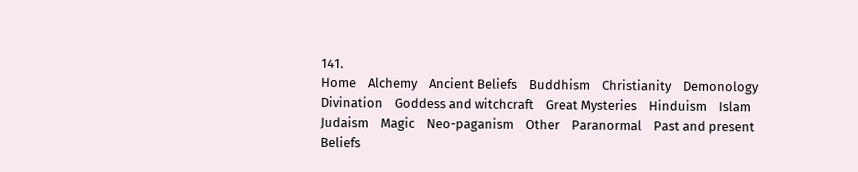141.
Home    Alchemy    Ancient Beliefs    Buddhism    Christianity    Demonology    Divination    Goddess and witchcraft    Great Mysteries    Hinduism    Islam     Judaism    Magic    Neo-paganism    Other    Paranormal    Past and present Beliefs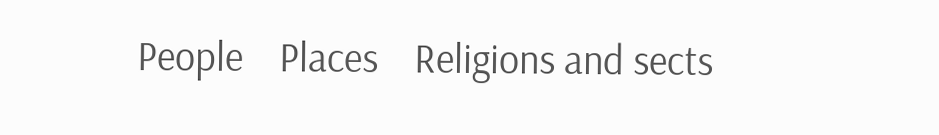People    Places    Religions and sects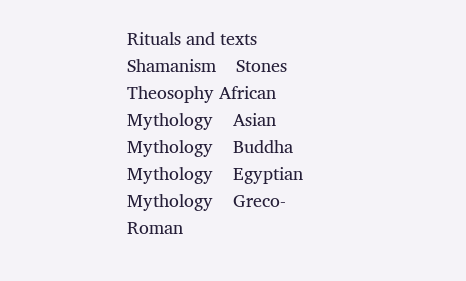Rituals and texts    Shamanism    Stones    Theosophy African Mythology    Asian Mythology    Buddha Mythology    Egyptian Mythology    Greco-Roman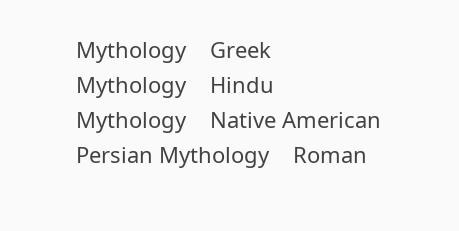Mythology    Greek Mythology    Hindu Mythology    Native American    Persian Mythology    Roman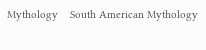Mythology    South American Mythology